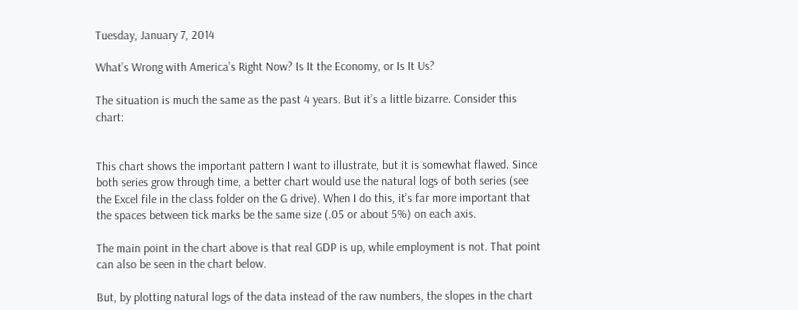Tuesday, January 7, 2014

What’s Wrong with America’s Right Now? Is It the Economy, or Is It Us?

The situation is much the same as the past 4 years. But it’s a little bizarre. Consider this chart:


This chart shows the important pattern I want to illustrate, but it is somewhat flawed. Since both series grow through time, a better chart would use the natural logs of both series (see the Excel file in the class folder on the G drive). When I do this, it’s far more important that the spaces between tick marks be the same size (.05 or about 5%) on each axis.

The main point in the chart above is that real GDP is up, while employment is not. That point can also be seen in the chart below.

But, by plotting natural logs of the data instead of the raw numbers, the slopes in the chart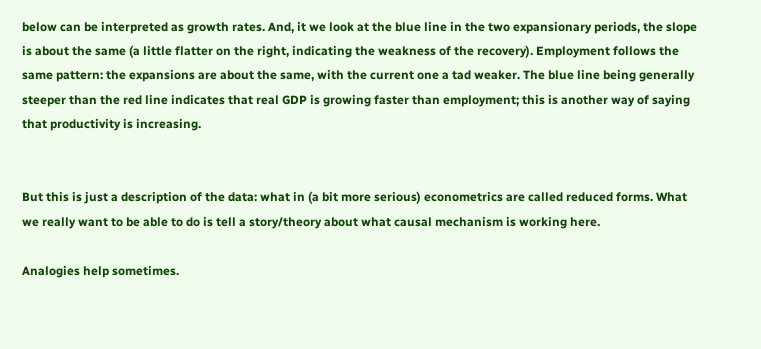below can be interpreted as growth rates. And, it we look at the blue line in the two expansionary periods, the slope is about the same (a little flatter on the right, indicating the weakness of the recovery). Employment follows the same pattern: the expansions are about the same, with the current one a tad weaker. The blue line being generally steeper than the red line indicates that real GDP is growing faster than employment; this is another way of saying that productivity is increasing.


But this is just a description of the data: what in (a bit more serious) econometrics are called reduced forms. What we really want to be able to do is tell a story/theory about what causal mechanism is working here.

Analogies help sometimes.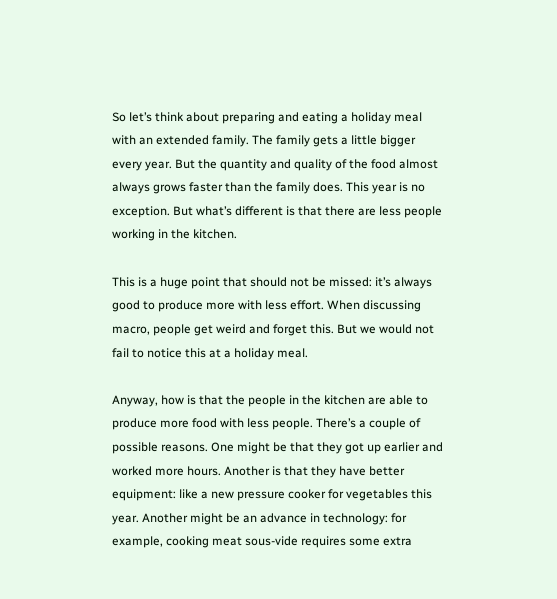So let’s think about preparing and eating a holiday meal with an extended family. The family gets a little bigger every year. But the quantity and quality of the food almost always grows faster than the family does. This year is no exception. But what’s different is that there are less people working in the kitchen.

This is a huge point that should not be missed: it’s always good to produce more with less effort. When discussing macro, people get weird and forget this. But we would not fail to notice this at a holiday meal.

Anyway, how is that the people in the kitchen are able to produce more food with less people. There’s a couple of possible reasons. One might be that they got up earlier and worked more hours. Another is that they have better equipment: like a new pressure cooker for vegetables this year. Another might be an advance in technology: for example, cooking meat sous-vide requires some extra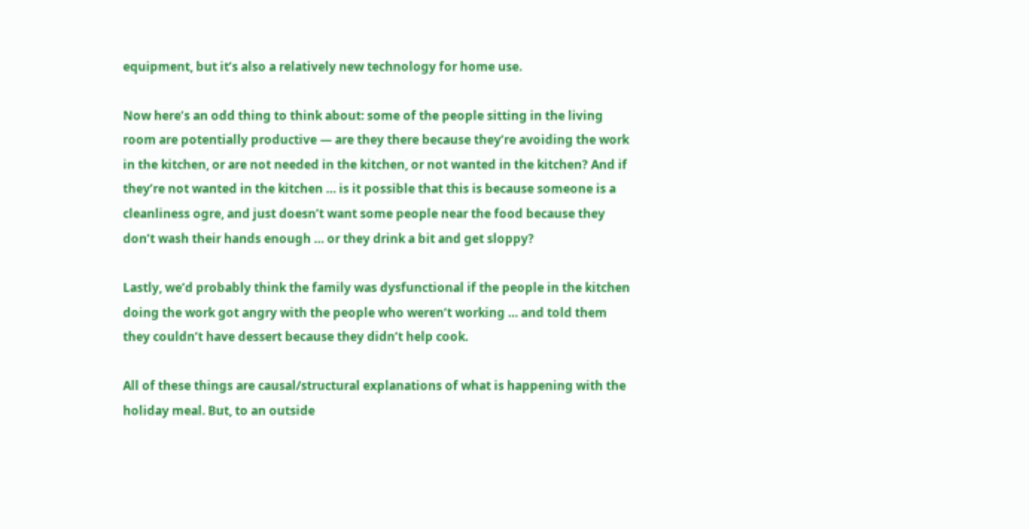equipment, but it’s also a relatively new technology for home use.

Now here’s an odd thing to think about: some of the people sitting in the living room are potentially productive — are they there because they’re avoiding the work in the kitchen, or are not needed in the kitchen, or not wanted in the kitchen? And if they’re not wanted in the kitchen … is it possible that this is because someone is a cleanliness ogre, and just doesn’t want some people near the food because they don’t wash their hands enough … or they drink a bit and get sloppy?

Lastly, we’d probably think the family was dysfunctional if the people in the kitchen doing the work got angry with the people who weren’t working … and told them they couldn’t have dessert because they didn’t help cook.

All of these things are causal/structural explanations of what is happening with the holiday meal. But, to an outside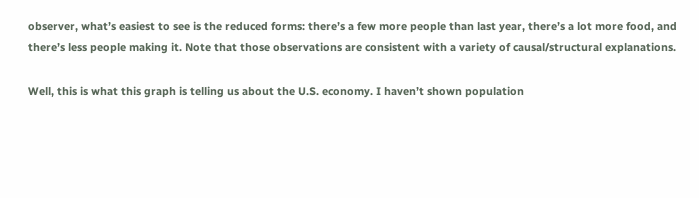observer, what’s easiest to see is the reduced forms: there’s a few more people than last year, there’s a lot more food, and there’s less people making it. Note that those observations are consistent with a variety of causal/structural explanations.

Well, this is what this graph is telling us about the U.S. economy. I haven’t shown population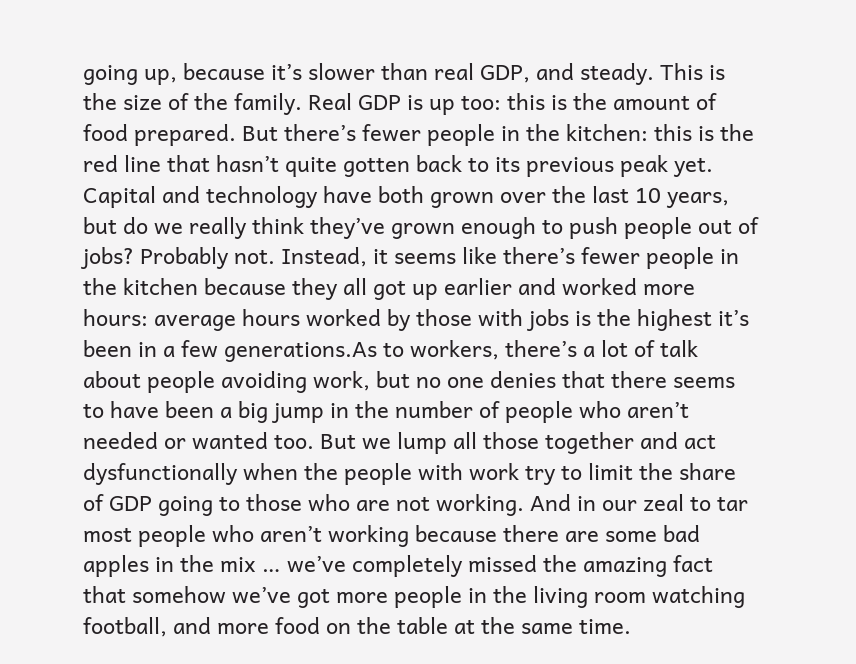going up, because it’s slower than real GDP, and steady. This is the size of the family. Real GDP is up too: this is the amount of food prepared. But there’s fewer people in the kitchen: this is the red line that hasn’t quite gotten back to its previous peak yet. Capital and technology have both grown over the last 10 years, but do we really think they’ve grown enough to push people out of jobs? Probably not. Instead, it seems like there’s fewer people in the kitchen because they all got up earlier and worked more hours: average hours worked by those with jobs is the highest it’s been in a few generations.As to workers, there’s a lot of talk about people avoiding work, but no one denies that there seems to have been a big jump in the number of people who aren’t needed or wanted too. But we lump all those together and act dysfunctionally when the people with work try to limit the share of GDP going to those who are not working. And in our zeal to tar most people who aren’t working because there are some bad apples in the mix … we’ve completely missed the amazing fact that somehow we’ve got more people in the living room watching football, and more food on the table at the same time.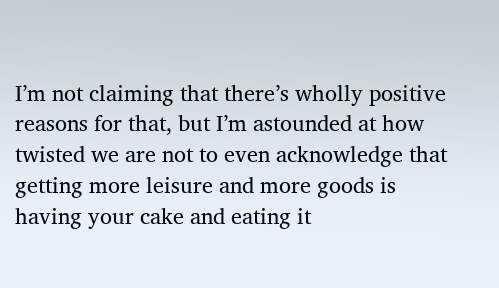I’m not claiming that there’s wholly positive reasons for that, but I’m astounded at how twisted we are not to even acknowledge that getting more leisure and more goods is having your cake and eating it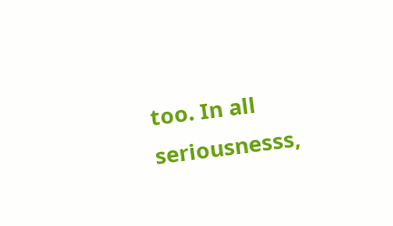too. In all seriousnesss,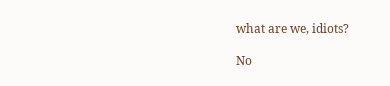what are we, idiots?

No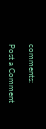comments:

Post a Comment